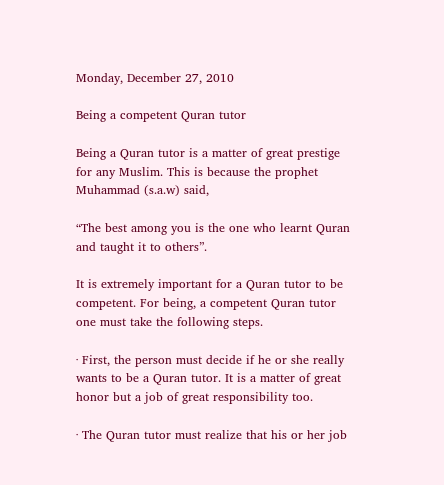Monday, December 27, 2010

Being a competent Quran tutor

Being a Quran tutor is a matter of great prestige for any Muslim. This is because the prophet Muhammad (s.a.w) said,

“The best among you is the one who learnt Quran and taught it to others”.

It is extremely important for a Quran tutor to be competent. For being, a competent Quran tutor one must take the following steps.

· First, the person must decide if he or she really wants to be a Quran tutor. It is a matter of great honor but a job of great responsibility too.

· The Quran tutor must realize that his or her job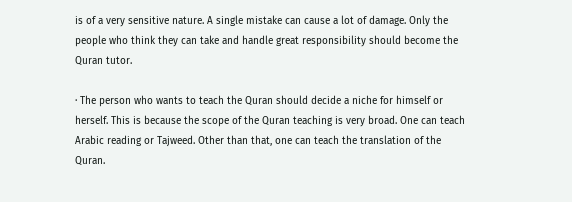is of a very sensitive nature. A single mistake can cause a lot of damage. Only the people who think they can take and handle great responsibility should become the Quran tutor.

· The person who wants to teach the Quran should decide a niche for himself or herself. This is because the scope of the Quran teaching is very broad. One can teach Arabic reading or Tajweed. Other than that, one can teach the translation of the Quran.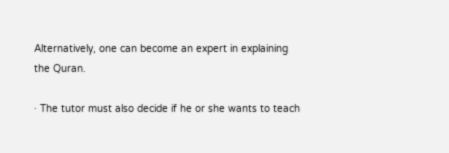Alternatively, one can become an expert in explaining the Quran.

· The tutor must also decide if he or she wants to teach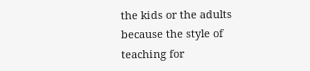the kids or the adults because the style of teaching for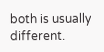both is usually different.